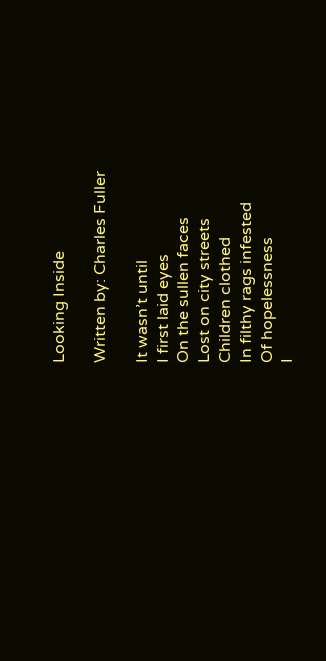Looking Inside

Written by: Charles Fuller

It wasn’t until
I first laid eyes
On the sullen faces
Lost on city streets
Children clothed
In filthy rags infested
Of hopelessness
I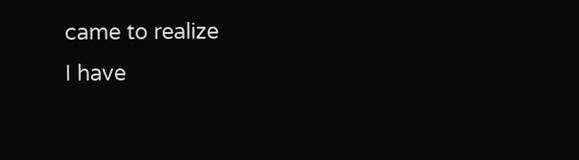came to realize
I have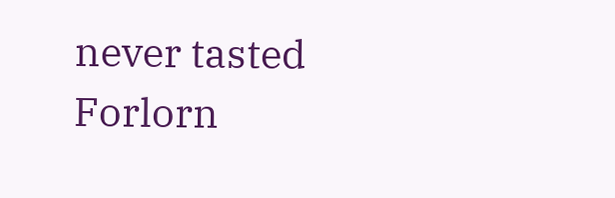never tasted
Forlorn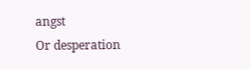angst
Or desperation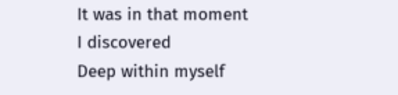It was in that moment
I discovered
Deep within myself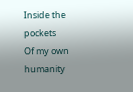Inside the pockets
Of my own humanity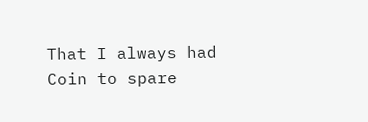That I always had
Coin to spare